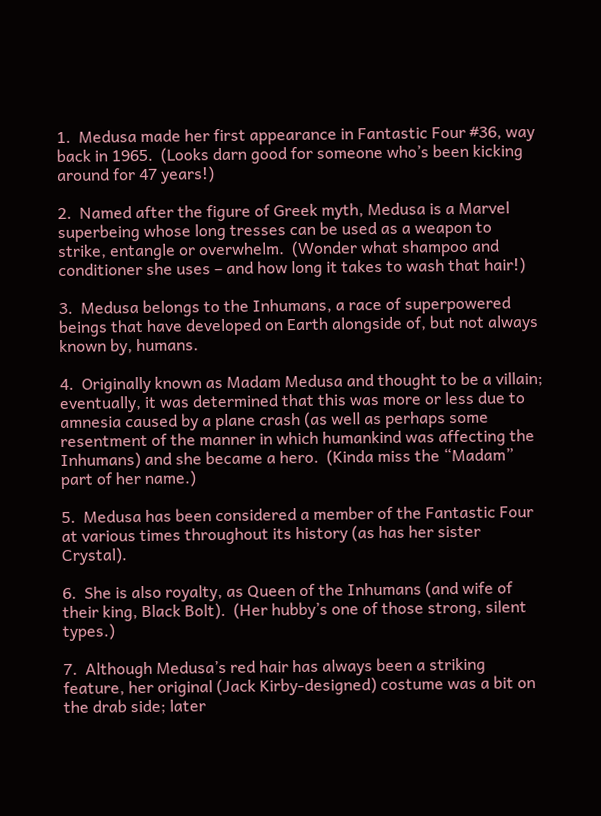1.  Medusa made her first appearance in Fantastic Four #36, way back in 1965.  (Looks darn good for someone who’s been kicking around for 47 years!)

2.  Named after the figure of Greek myth, Medusa is a Marvel superbeing whose long tresses can be used as a weapon to strike, entangle or overwhelm.  (Wonder what shampoo and conditioner she uses – and how long it takes to wash that hair!)

3.  Medusa belongs to the Inhumans, a race of superpowered beings that have developed on Earth alongside of, but not always known by, humans.

4.  Originally known as Madam Medusa and thought to be a villain; eventually, it was determined that this was more or less due to amnesia caused by a plane crash (as well as perhaps some resentment of the manner in which humankind was affecting the Inhumans) and she became a hero.  (Kinda miss the “Madam” part of her name.)

5.  Medusa has been considered a member of the Fantastic Four at various times throughout its history (as has her sister Crystal).

6.  She is also royalty, as Queen of the Inhumans (and wife of their king, Black Bolt).  (Her hubby’s one of those strong, silent types.)

7.  Although Medusa’s red hair has always been a striking feature, her original (Jack Kirby-designed) costume was a bit on the drab side; later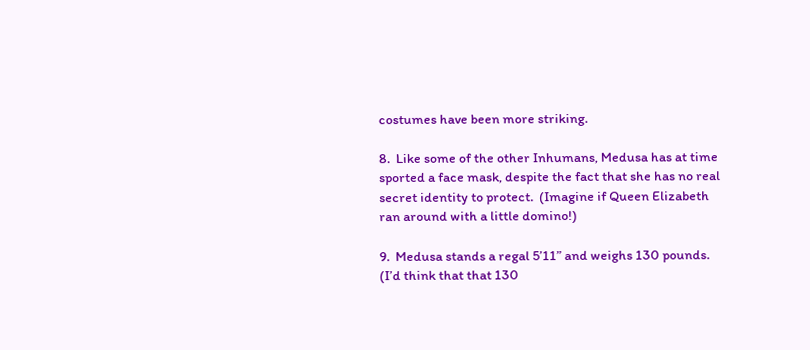costumes have been more striking.

8.  Like some of the other Inhumans, Medusa has at time sported a face mask, despite the fact that she has no real secret identity to protect.  (Imagine if Queen Elizabeth ran around with a little domino!)

9.  Medusa stands a regal 5’11” and weighs 130 pounds. (I’d think that that 130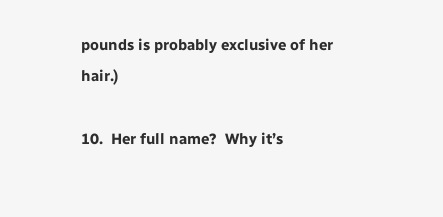pounds is probably exclusive of her hair.)

10.  Her full name?  Why it’s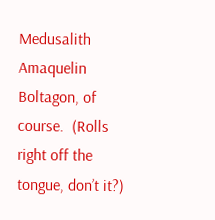Medusalith Amaquelin Boltagon, of course.  (Rolls right off the tongue, don’t it?)